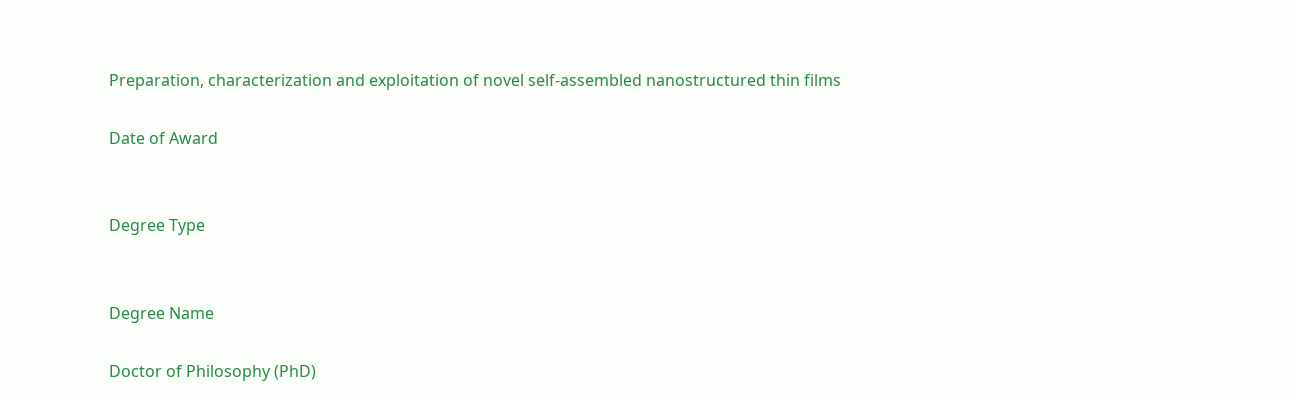Preparation, characterization and exploitation of novel self-assembled nanostructured thin films

Date of Award


Degree Type


Degree Name

Doctor of Philosophy (PhD)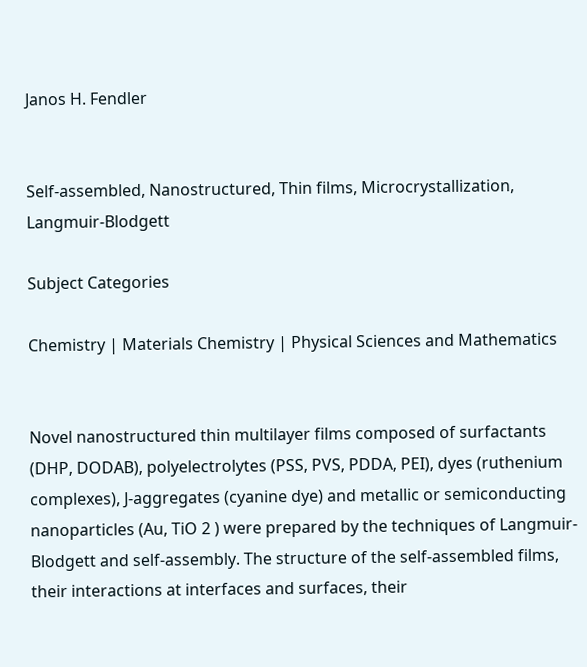Janos H. Fendler


Self-assembled, Nanostructured, Thin films, Microcrystallization, Langmuir-Blodgett

Subject Categories

Chemistry | Materials Chemistry | Physical Sciences and Mathematics


Novel nanostructured thin multilayer films composed of surfactants (DHP, DODAB), polyelectrolytes (PSS, PVS, PDDA, PEI), dyes (ruthenium complexes), J-aggregates (cyanine dye) and metallic or semiconducting nanoparticles (Au, TiO 2 ) were prepared by the techniques of Langmuir-Blodgett and self-assembly. The structure of the self-assembled films, their interactions at interfaces and surfaces, their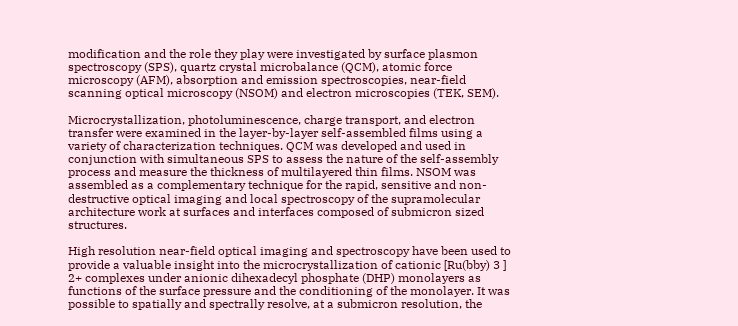modification and the role they play were investigated by surface plasmon spectroscopy (SPS), quartz crystal microbalance (QCM), atomic force microscopy (AFM), absorption and emission spectroscopies, near-field scanning optical microscopy (NSOM) and electron microscopies (TEK, SEM).

Microcrystallization, photoluminescence, charge transport, and electron transfer were examined in the layer-by-layer self-assembled films using a variety of characterization techniques. QCM was developed and used in conjunction with simultaneous SPS to assess the nature of the self-assembly process and measure the thickness of multilayered thin films. NSOM was assembled as a complementary technique for the rapid, sensitive and non-destructive optical imaging and local spectroscopy of the supramolecular architecture work at surfaces and interfaces composed of submicron sized structures.

High resolution near-field optical imaging and spectroscopy have been used to provide a valuable insight into the microcrystallization of cationic [Ru(bby) 3 ] 2+ complexes under anionic dihexadecyl phosphate (DHP) monolayers as functions of the surface pressure and the conditioning of the monolayer. It was possible to spatially and spectrally resolve, at a submicron resolution, the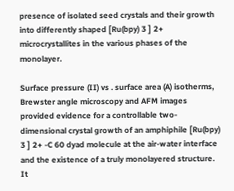presence of isolated seed crystals and their growth into differently shaped [Ru(bpy) 3 ] 2+ microcrystallites in the various phases of the monolayer.

Surface pressure (II) vs . surface area (A) isotherms, Brewster angle microscopy and AFM images provided evidence for a controllable two-dimensional crystal growth of an amphiphile [Ru(bpy) 3 ] 2+ -C 60 dyad molecule at the air-water interface and the existence of a truly monolayered structure. It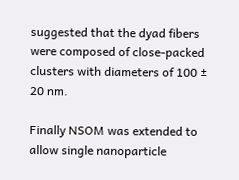suggested that the dyad fibers were composed of close-packed clusters with diameters of 100 ± 20 nm.

Finally NSOM was extended to allow single nanoparticle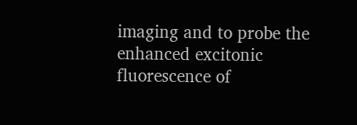imaging and to probe the enhanced excitonic fluorescence of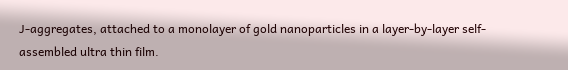J-aggregates, attached to a monolayer of gold nanoparticles in a layer-by-layer self-assembled ultra thin film.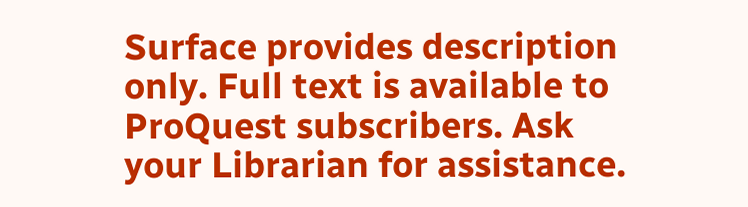Surface provides description only. Full text is available to ProQuest subscribers. Ask your Librarian for assistance.